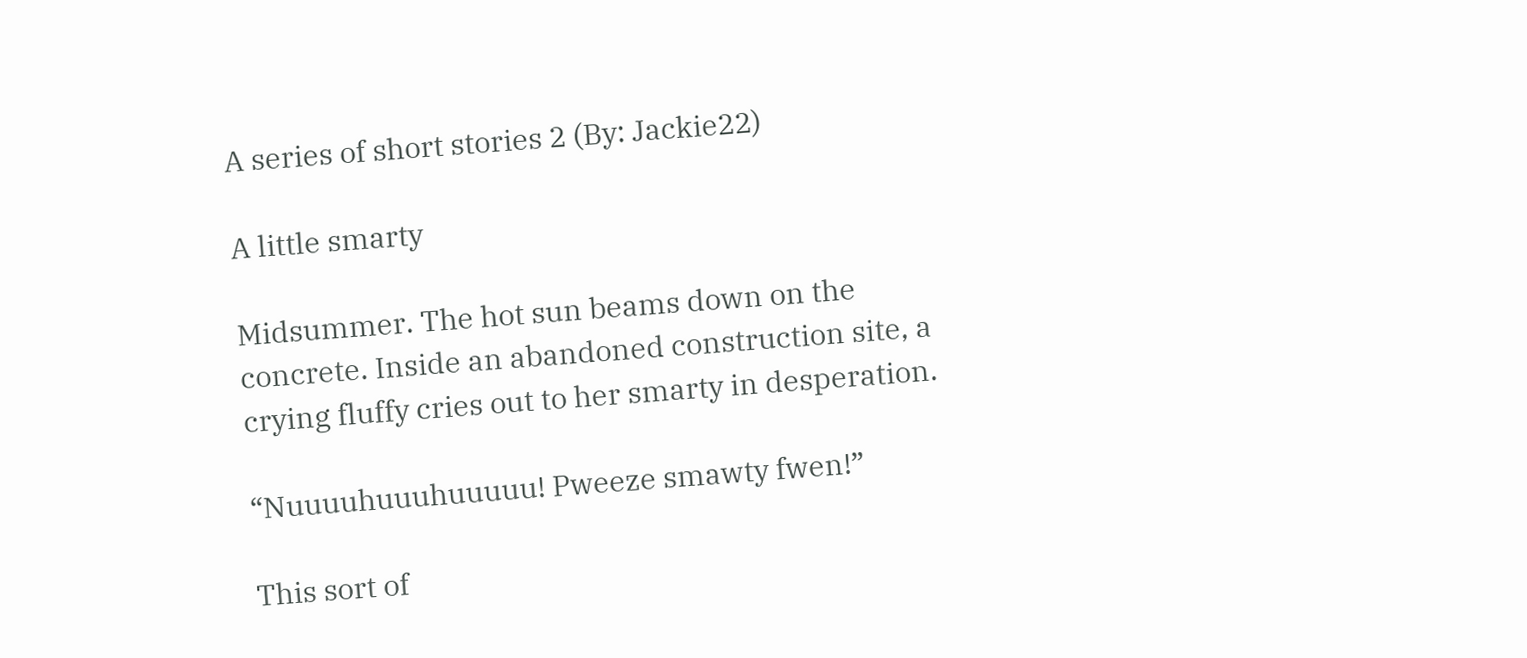A series of short stories 2 (By: Jackie22)

A little smarty

Midsummer. The hot sun beams down on the concrete. Inside an abandoned construction site, a crying fluffy cries out to her smarty in desperation.

“Nuuuuhuuuhuuuuu! Pweeze smawty fwen!”

This sort of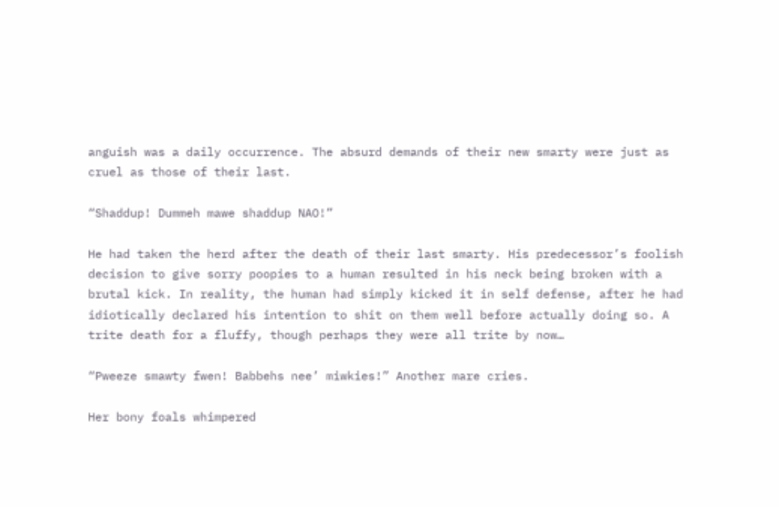anguish was a daily occurrence. The absurd demands of their new smarty were just as cruel as those of their last.

“Shaddup! Dummeh mawe shaddup NAO!”

He had taken the herd after the death of their last smarty. His predecessor’s foolish decision to give sorry poopies to a human resulted in his neck being broken with a brutal kick. In reality, the human had simply kicked it in self defense, after he had idiotically declared his intention to shit on them well before actually doing so. A trite death for a fluffy, though perhaps they were all trite by now…

“Pweeze smawty fwen! Babbehs nee’ miwkies!” Another mare cries.

Her bony foals whimpered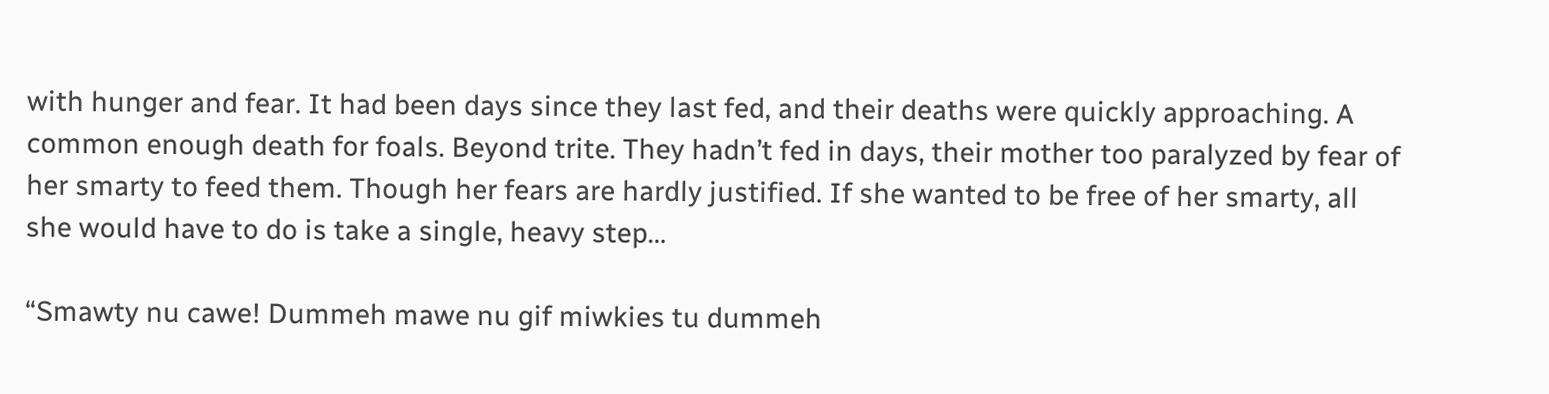with hunger and fear. It had been days since they last fed, and their deaths were quickly approaching. A common enough death for foals. Beyond trite. They hadn’t fed in days, their mother too paralyzed by fear of her smarty to feed them. Though her fears are hardly justified. If she wanted to be free of her smarty, all she would have to do is take a single, heavy step…

“Smawty nu cawe! Dummeh mawe nu gif miwkies tu dummeh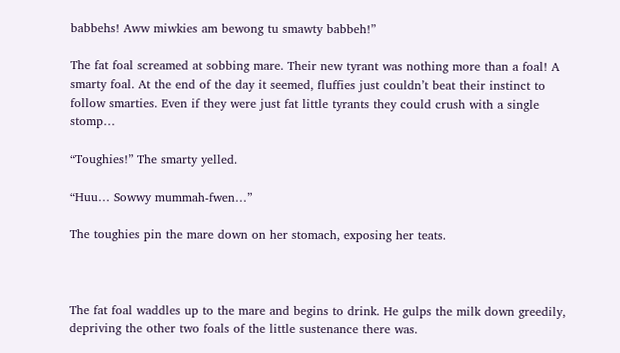babbehs! Aww miwkies am bewong tu smawty babbeh!”

The fat foal screamed at sobbing mare. Their new tyrant was nothing more than a foal! A smarty foal. At the end of the day it seemed, fluffies just couldn’t beat their instinct to follow smarties. Even if they were just fat little tyrants they could crush with a single stomp…

“Toughies!” The smarty yelled.

“Huu… Sowwy mummah-fwen…”

The toughies pin the mare down on her stomach, exposing her teats.



The fat foal waddles up to the mare and begins to drink. He gulps the milk down greedily, depriving the other two foals of the little sustenance there was.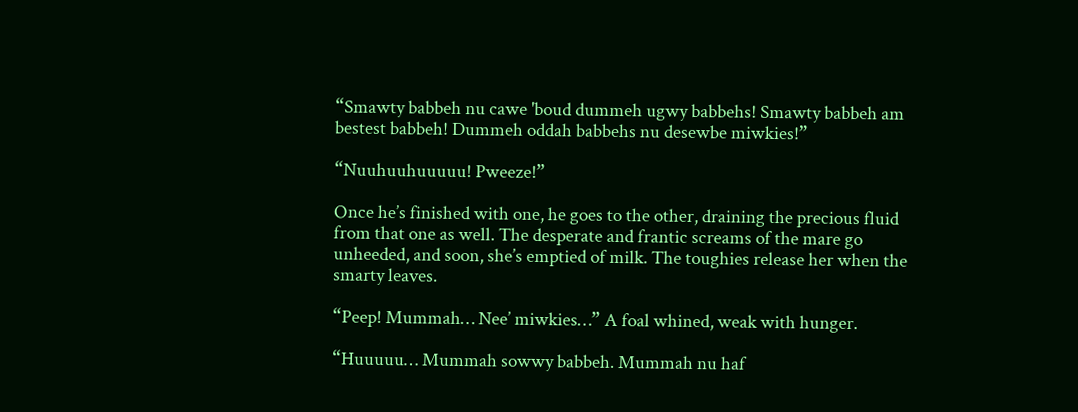“Smawty babbeh nu cawe 'boud dummeh ugwy babbehs! Smawty babbeh am bestest babbeh! Dummeh oddah babbehs nu desewbe miwkies!”

“Nuuhuuhuuuuu! Pweeze!”

Once he’s finished with one, he goes to the other, draining the precious fluid from that one as well. The desperate and frantic screams of the mare go unheeded, and soon, she’s emptied of milk. The toughies release her when the smarty leaves.

“Peep! Mummah… Nee’ miwkies…” A foal whined, weak with hunger.

“Huuuuu… Mummah sowwy babbeh. Mummah nu haf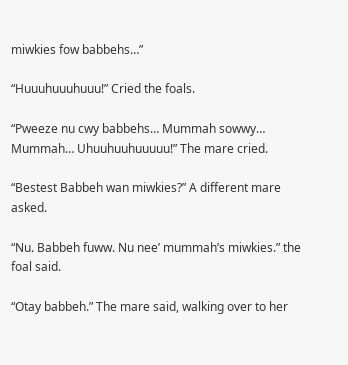miwkies fow babbehs…”

“Huuuhuuuhuuu!” Cried the foals.

“Pweeze nu cwy babbehs… Mummah sowwy… Mummah… Uhuuhuuhuuuuu!” The mare cried.

“Bestest Babbeh wan miwkies?” A different mare asked.

“Nu. Babbeh fuww. Nu nee’ mummah’s miwkies.” the foal said.

“Otay babbeh.” The mare said, walking over to her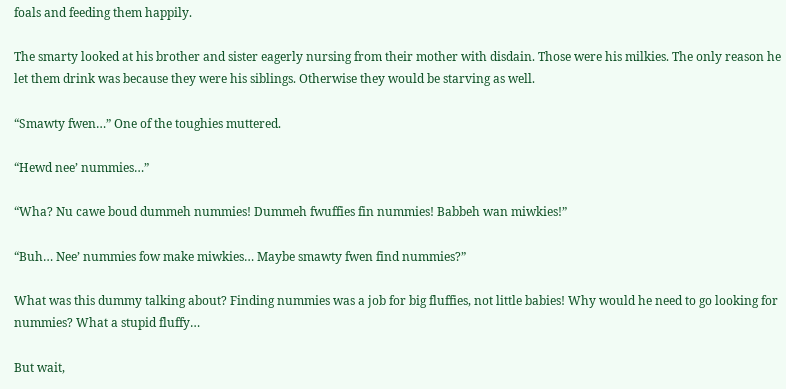foals and feeding them happily.

The smarty looked at his brother and sister eagerly nursing from their mother with disdain. Those were his milkies. The only reason he let them drink was because they were his siblings. Otherwise they would be starving as well.

“Smawty fwen…” One of the toughies muttered.

“Hewd nee’ nummies…”

“Wha? Nu cawe boud dummeh nummies! Dummeh fwuffies fin nummies! Babbeh wan miwkies!”

“Buh… Nee’ nummies fow make miwkies… Maybe smawty fwen find nummies?”

What was this dummy talking about? Finding nummies was a job for big fluffies, not little babies! Why would he need to go looking for nummies? What a stupid fluffy…

But wait,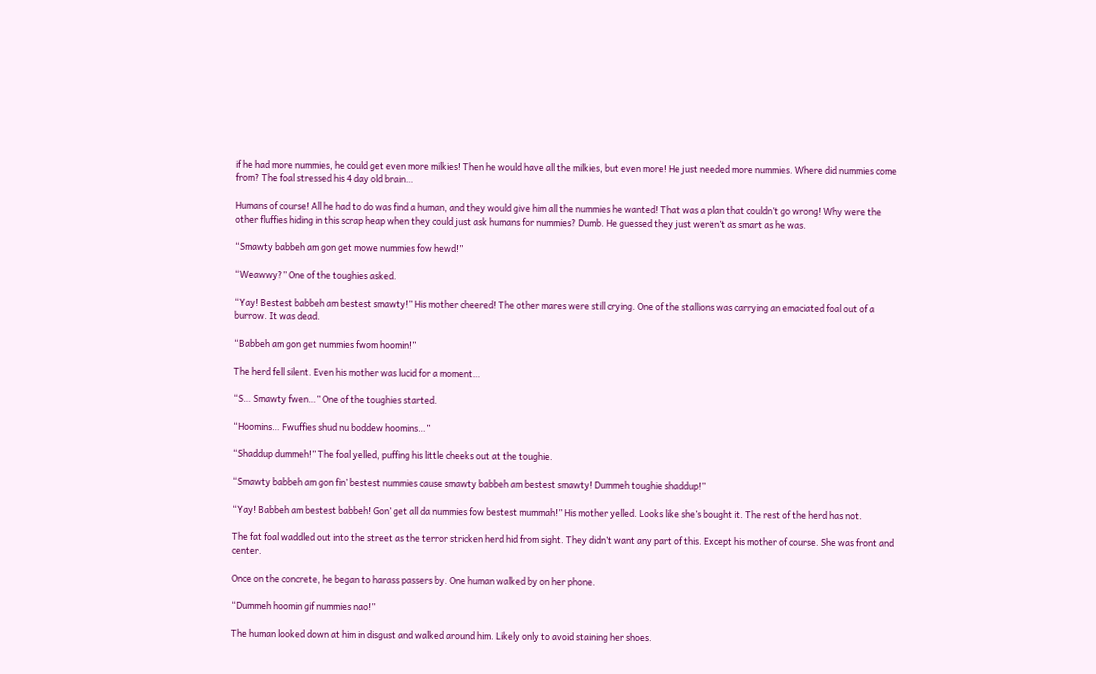if he had more nummies, he could get even more milkies! Then he would have all the milkies, but even more! He just needed more nummies. Where did nummies come from? The foal stressed his 4 day old brain…

Humans of course! All he had to do was find a human, and they would give him all the nummies he wanted! That was a plan that couldn’t go wrong! Why were the other fluffies hiding in this scrap heap when they could just ask humans for nummies? Dumb. He guessed they just weren’t as smart as he was.

“Smawty babbeh am gon get mowe nummies fow hewd!”

“Weawwy?” One of the toughies asked.

“Yay! Bestest babbeh am bestest smawty!” His mother cheered! The other mares were still crying. One of the stallions was carrying an emaciated foal out of a burrow. It was dead.

“Babbeh am gon get nummies fwom hoomin!”

The herd fell silent. Even his mother was lucid for a moment…

“S… Smawty fwen…” One of the toughies started.

“Hoomins… Fwuffies shud nu boddew hoomins…”

“Shaddup dummeh!” The foal yelled, puffing his little cheeks out at the toughie.

“Smawty babbeh am gon fin’ bestest nummies cause smawty babbeh am bestest smawty! Dummeh toughie shaddup!”

“Yay! Babbeh am bestest babbeh! Gon’ get all da nummies fow bestest mummah!” His mother yelled. Looks like she’s bought it. The rest of the herd has not.

The fat foal waddled out into the street as the terror stricken herd hid from sight. They didn’t want any part of this. Except his mother of course. She was front and center.

Once on the concrete, he began to harass passers by. One human walked by on her phone.

“Dummeh hoomin gif nummies nao!”

The human looked down at him in disgust and walked around him. Likely only to avoid staining her shoes.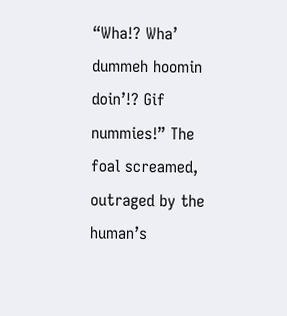“Wha!? Wha’ dummeh hoomin doin’!? Gif nummies!” The foal screamed, outraged by the human’s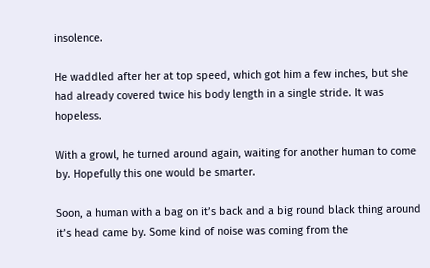insolence.

He waddled after her at top speed, which got him a few inches, but she had already covered twice his body length in a single stride. It was hopeless.

With a growl, he turned around again, waiting for another human to come by. Hopefully this one would be smarter.

Soon, a human with a bag on it’s back and a big round black thing around it’s head came by. Some kind of noise was coming from the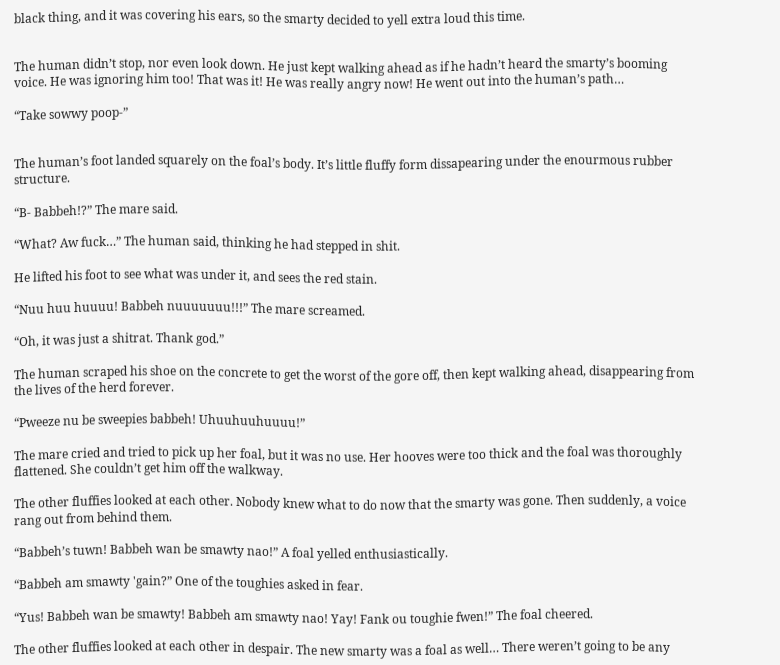black thing, and it was covering his ears, so the smarty decided to yell extra loud this time.


The human didn’t stop, nor even look down. He just kept walking ahead as if he hadn’t heard the smarty’s booming voice. He was ignoring him too! That was it! He was really angry now! He went out into the human’s path…

“Take sowwy poop-”


The human’s foot landed squarely on the foal’s body. It’s little fluffy form dissapearing under the enourmous rubber structure.

“B- Babbeh!?” The mare said.

“What? Aw fuck…” The human said, thinking he had stepped in shit.

He lifted his foot to see what was under it, and sees the red stain.

“Nuu huu huuuu! Babbeh nuuuuuuu!!!” The mare screamed.

“Oh, it was just a shitrat. Thank god.”

The human scraped his shoe on the concrete to get the worst of the gore off, then kept walking ahead, disappearing from the lives of the herd forever.

“Pweeze nu be sweepies babbeh! Uhuuhuuhuuuu!”

The mare cried and tried to pick up her foal, but it was no use. Her hooves were too thick and the foal was thoroughly flattened. She couldn’t get him off the walkway.

The other fluffies looked at each other. Nobody knew what to do now that the smarty was gone. Then suddenly, a voice rang out from behind them.

“Babbeh’s tuwn! Babbeh wan be smawty nao!” A foal yelled enthusiastically.

“Babbeh am smawty 'gain?” One of the toughies asked in fear.

“Yus! Babbeh wan be smawty! Babbeh am smawty nao! Yay! Fank ou toughie fwen!” The foal cheered.

The other fluffies looked at each other in despair. The new smarty was a foal as well… There weren’t going to be any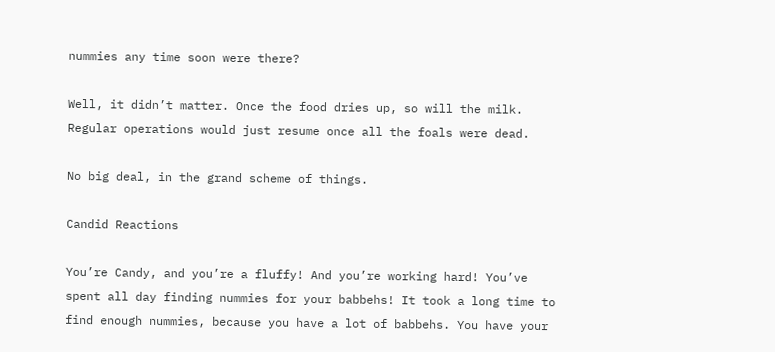nummies any time soon were there?

Well, it didn’t matter. Once the food dries up, so will the milk. Regular operations would just resume once all the foals were dead.

No big deal, in the grand scheme of things.

Candid Reactions

You’re Candy, and you’re a fluffy! And you’re working hard! You’ve spent all day finding nummies for your babbehs! It took a long time to find enough nummies, because you have a lot of babbehs. You have your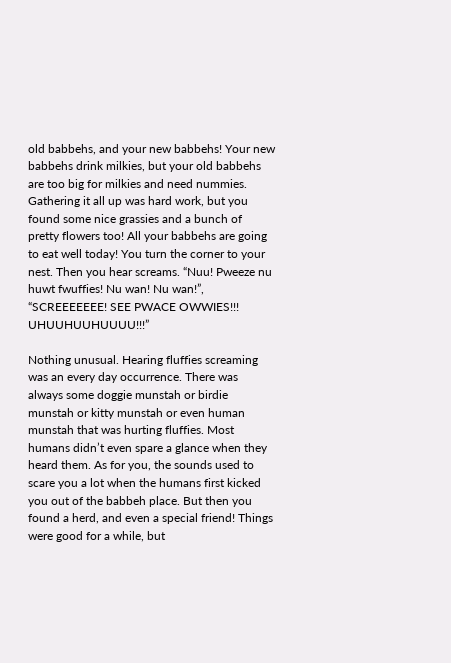old babbehs, and your new babbehs! Your new babbehs drink milkies, but your old babbehs are too big for milkies and need nummies. Gathering it all up was hard work, but you found some nice grassies and a bunch of pretty flowers too! All your babbehs are going to eat well today! You turn the corner to your nest. Then you hear screams. “Nuu! Pweeze nu huwt fwuffies! Nu wan! Nu wan!”, “SCREEEEEEE! SEE PWACE OWWIES!!! UHUUHUUHUUUU!!!”

Nothing unusual. Hearing fluffies screaming was an every day occurrence. There was always some doggie munstah or birdie munstah or kitty munstah or even human munstah that was hurting fluffies. Most humans didn’t even spare a glance when they heard them. As for you, the sounds used to scare you a lot when the humans first kicked you out of the babbeh place. But then you found a herd, and even a special friend! Things were good for a while, but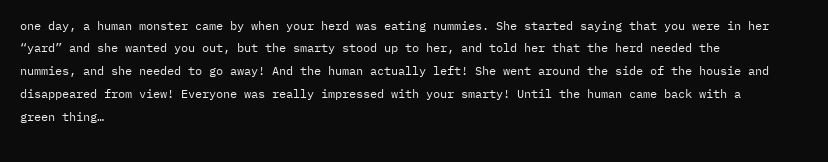one day, a human monster came by when your herd was eating nummies. She started saying that you were in her “yard” and she wanted you out, but the smarty stood up to her, and told her that the herd needed the nummies, and she needed to go away! And the human actually left! She went around the side of the housie and disappeared from view! Everyone was really impressed with your smarty! Until the human came back with a green thing…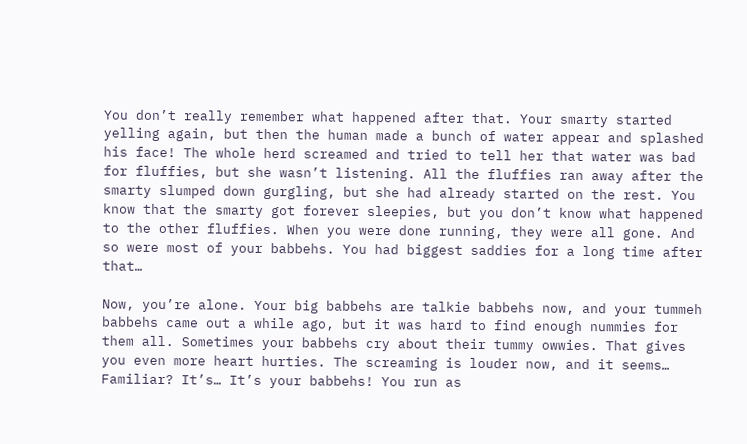You don’t really remember what happened after that. Your smarty started yelling again, but then the human made a bunch of water appear and splashed his face! The whole herd screamed and tried to tell her that water was bad for fluffies, but she wasn’t listening. All the fluffies ran away after the smarty slumped down gurgling, but she had already started on the rest. You know that the smarty got forever sleepies, but you don’t know what happened to the other fluffies. When you were done running, they were all gone. And so were most of your babbehs. You had biggest saddies for a long time after that…

Now, you’re alone. Your big babbehs are talkie babbehs now, and your tummeh babbehs came out a while ago, but it was hard to find enough nummies for them all. Sometimes your babbehs cry about their tummy owwies. That gives you even more heart hurties. The screaming is louder now, and it seems… Familiar? It’s… It’s your babbehs! You run as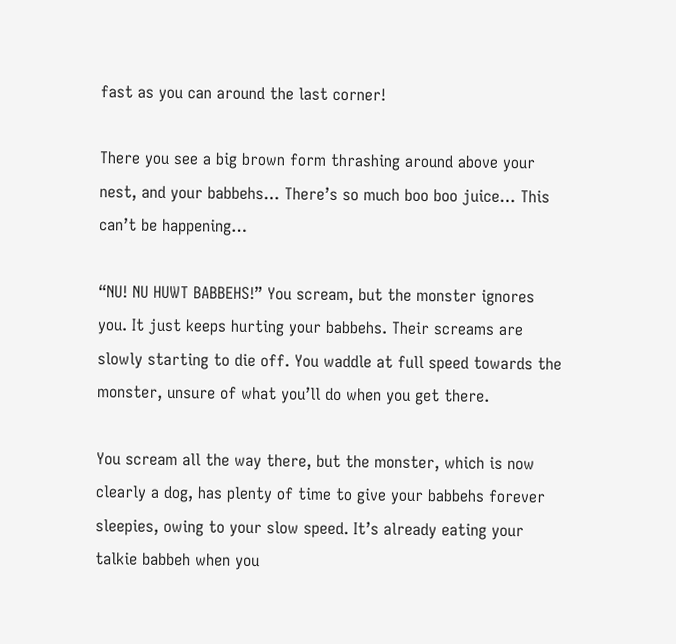fast as you can around the last corner!

There you see a big brown form thrashing around above your nest, and your babbehs… There’s so much boo boo juice… This can’t be happening…

“NU! NU HUWT BABBEHS!” You scream, but the monster ignores you. It just keeps hurting your babbehs. Their screams are slowly starting to die off. You waddle at full speed towards the monster, unsure of what you’ll do when you get there.

You scream all the way there, but the monster, which is now clearly a dog, has plenty of time to give your babbehs forever sleepies, owing to your slow speed. It’s already eating your talkie babbeh when you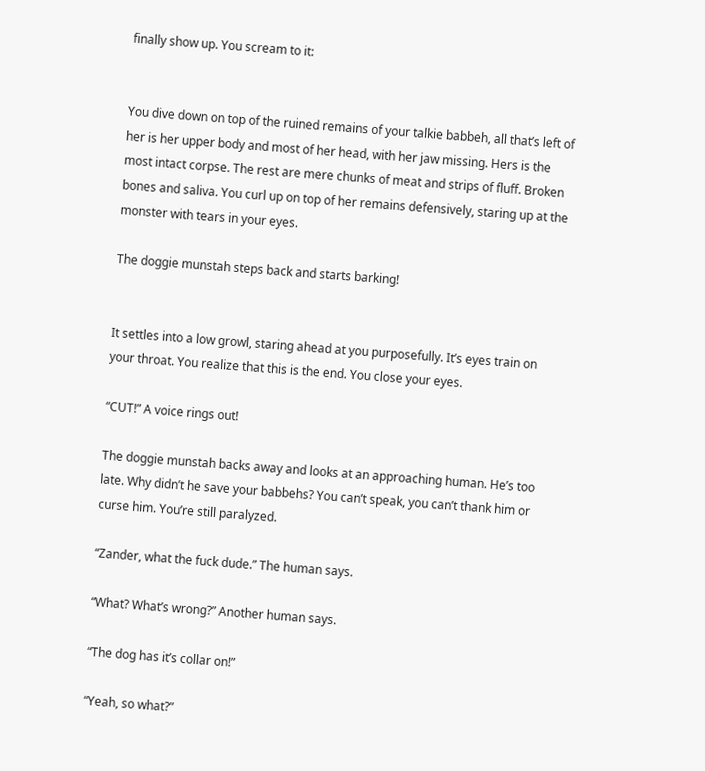finally show up. You scream to it:


You dive down on top of the ruined remains of your talkie babbeh, all that’s left of her is her upper body and most of her head, with her jaw missing. Hers is the most intact corpse. The rest are mere chunks of meat and strips of fluff. Broken bones and saliva. You curl up on top of her remains defensively, staring up at the monster with tears in your eyes.

The doggie munstah steps back and starts barking!


It settles into a low growl, staring ahead at you purposefully. It’s eyes train on your throat. You realize that this is the end. You close your eyes.

“CUT!” A voice rings out!

The doggie munstah backs away and looks at an approaching human. He’s too late. Why didn’t he save your babbehs? You can’t speak, you can’t thank him or curse him. You’re still paralyzed.

“Zander, what the fuck dude.” The human says.

“What? What’s wrong?” Another human says.

“The dog has it’s collar on!”

“Yeah, so what?”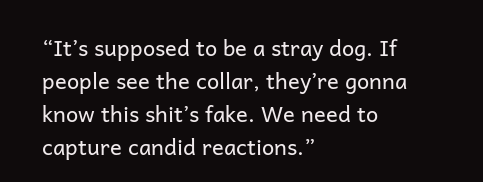“It’s supposed to be a stray dog. If people see the collar, they’re gonna know this shit’s fake. We need to capture candid reactions.”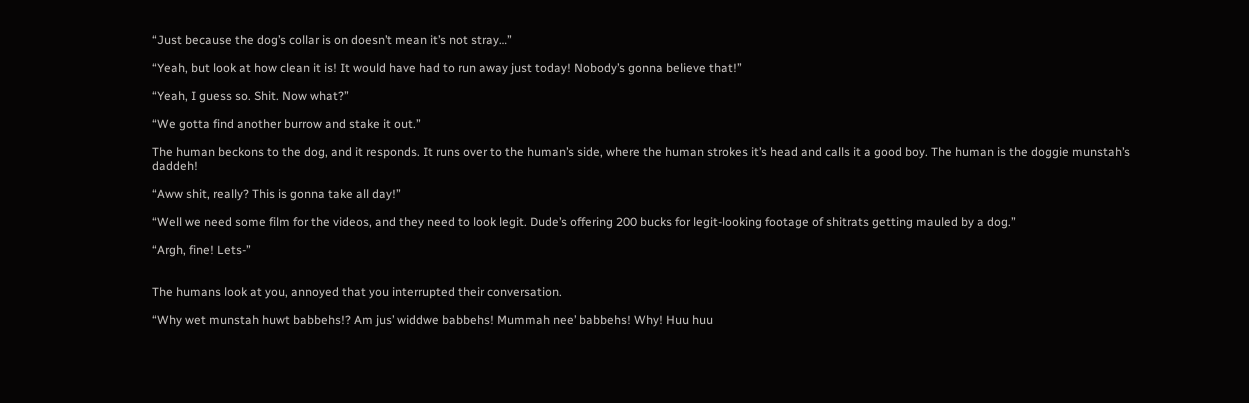“Just because the dog’s collar is on doesn’t mean it’s not stray…”

“Yeah, but look at how clean it is! It would have had to run away just today! Nobody’s gonna believe that!”

“Yeah, I guess so. Shit. Now what?”

“We gotta find another burrow and stake it out.”

The human beckons to the dog, and it responds. It runs over to the human’s side, where the human strokes it’s head and calls it a good boy. The human is the doggie munstah’s daddeh!

“Aww shit, really? This is gonna take all day!”

“Well we need some film for the videos, and they need to look legit. Dude’s offering 200 bucks for legit-looking footage of shitrats getting mauled by a dog.”

“Argh, fine! Lets-”


The humans look at you, annoyed that you interrupted their conversation.

“Why wet munstah huwt babbehs!? Am jus’ widdwe babbehs! Mummah nee’ babbehs! Why! Huu huu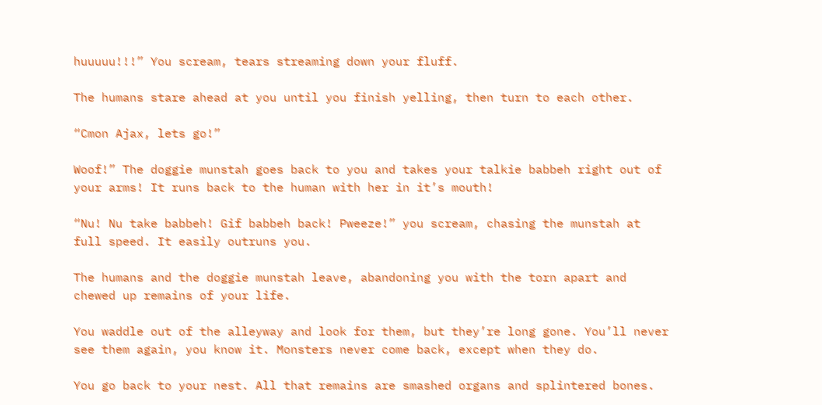huuuuu!!!” You scream, tears streaming down your fluff.

The humans stare ahead at you until you finish yelling, then turn to each other.

“Cmon Ajax, lets go!”

Woof!” The doggie munstah goes back to you and takes your talkie babbeh right out of your arms! It runs back to the human with her in it’s mouth!

“Nu! Nu take babbeh! Gif babbeh back! Pweeze!” you scream, chasing the munstah at full speed. It easily outruns you.

The humans and the doggie munstah leave, abandoning you with the torn apart and chewed up remains of your life.

You waddle out of the alleyway and look for them, but they’re long gone. You’ll never see them again, you know it. Monsters never come back, except when they do.

You go back to your nest. All that remains are smashed organs and splintered bones.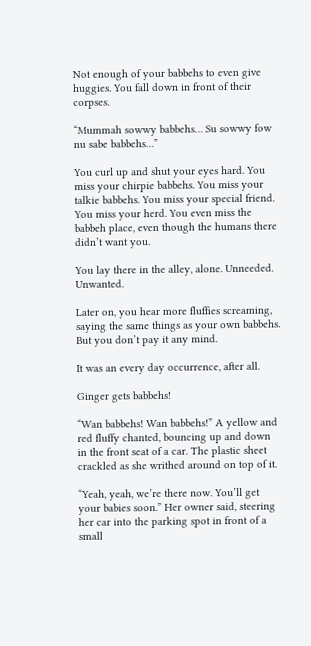Not enough of your babbehs to even give huggies. You fall down in front of their corpses.

“Mummah sowwy babbehs… Su sowwy fow nu sabe babbehs…”

You curl up and shut your eyes hard. You miss your chirpie babbehs. You miss your talkie babbehs. You miss your special friend. You miss your herd. You even miss the babbeh place, even though the humans there didn’t want you.

You lay there in the alley, alone. Unneeded. Unwanted.

Later on, you hear more fluffies screaming, saying the same things as your own babbehs. But you don’t pay it any mind.

It was an every day occurrence, after all.

Ginger gets babbehs!

“Wan babbehs! Wan babbehs!” A yellow and red fluffy chanted, bouncing up and down in the front seat of a car. The plastic sheet crackled as she writhed around on top of it.

“Yeah, yeah, we’re there now. You’ll get your babies soon.” Her owner said, steering her car into the parking spot in front of a small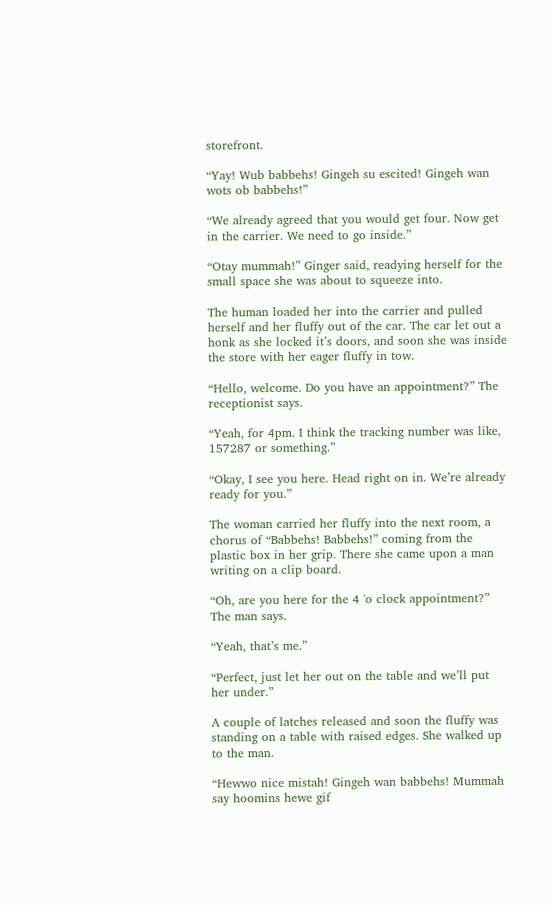storefront.

“Yay! Wub babbehs! Gingeh su escited! Gingeh wan wots ob babbehs!”

“We already agreed that you would get four. Now get in the carrier. We need to go inside.”

“Otay mummah!” Ginger said, readying herself for the small space she was about to squeeze into.

The human loaded her into the carrier and pulled herself and her fluffy out of the car. The car let out a honk as she locked it’s doors, and soon she was inside the store with her eager fluffy in tow.

“Hello, welcome. Do you have an appointment?” The receptionist says.

“Yeah, for 4pm. I think the tracking number was like, 157287 or something.”

“Okay, I see you here. Head right on in. We’re already ready for you.”

The woman carried her fluffy into the next room, a chorus of “Babbehs! Babbehs!” coming from the plastic box in her grip. There she came upon a man writing on a clip board.

“Oh, are you here for the 4 'o clock appointment?” The man says.

“Yeah, that’s me.”

“Perfect, just let her out on the table and we’ll put her under.”

A couple of latches released and soon the fluffy was standing on a table with raised edges. She walked up to the man.

“Hewwo nice mistah! Gingeh wan babbehs! Mummah say hoomins hewe gif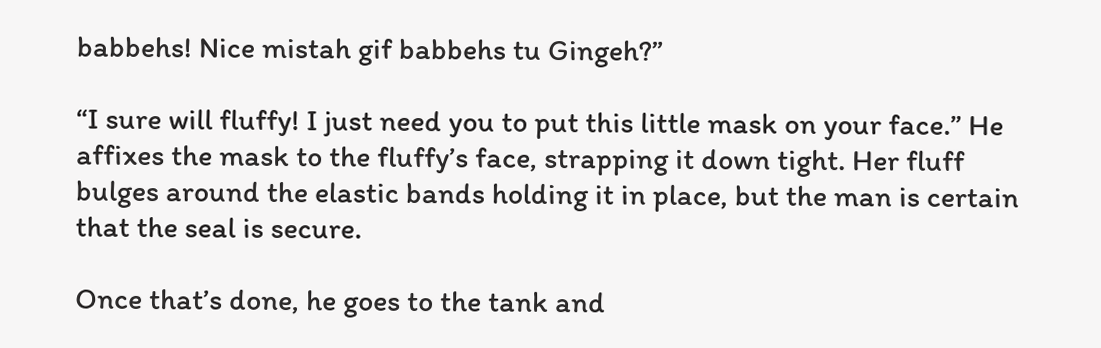babbehs! Nice mistah gif babbehs tu Gingeh?”

“I sure will fluffy! I just need you to put this little mask on your face.” He affixes the mask to the fluffy’s face, strapping it down tight. Her fluff bulges around the elastic bands holding it in place, but the man is certain that the seal is secure.

Once that’s done, he goes to the tank and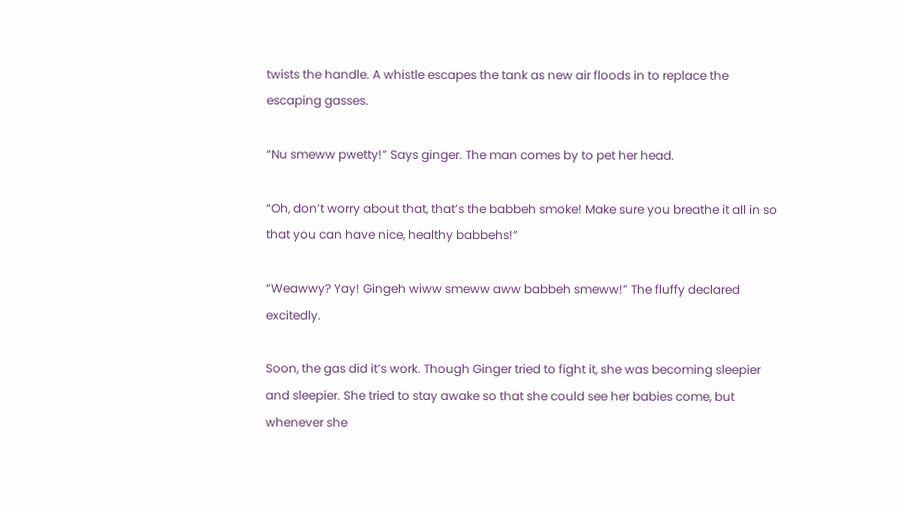twists the handle. A whistle escapes the tank as new air floods in to replace the escaping gasses.

“Nu smeww pwetty!” Says ginger. The man comes by to pet her head.

“Oh, don’t worry about that, that’s the babbeh smoke! Make sure you breathe it all in so that you can have nice, healthy babbehs!”

“Weawwy? Yay! Gingeh wiww smeww aww babbeh smeww!” The fluffy declared excitedly.

Soon, the gas did it’s work. Though Ginger tried to fight it, she was becoming sleepier and sleepier. She tried to stay awake so that she could see her babies come, but whenever she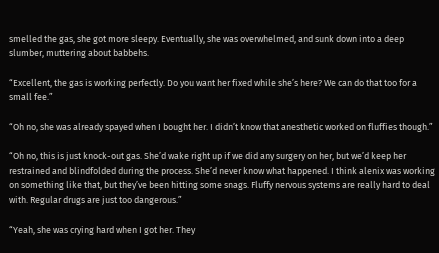smelled the gas, she got more sleepy. Eventually, she was overwhelmed, and sunk down into a deep slumber, muttering about babbehs.

“Excellent, the gas is working perfectly. Do you want her fixed while she’s here? We can do that too for a small fee.”

“Oh no, she was already spayed when I bought her. I didn’t know that anesthetic worked on fluffies though.”

“Oh no, this is just knock-out gas. She’d wake right up if we did any surgery on her, but we’d keep her restrained and blindfolded during the process. She’d never know what happened. I think alenix was working on something like that, but they’ve been hitting some snags. Fluffy nervous systems are really hard to deal with. Regular drugs are just too dangerous.”

“Yeah, she was crying hard when I got her. They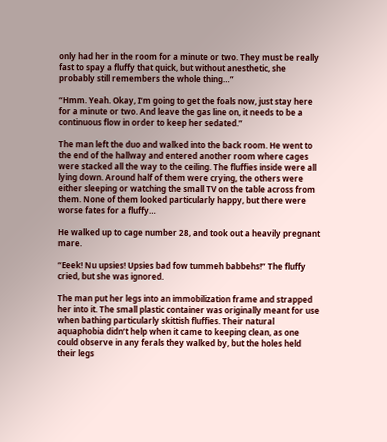only had her in the room for a minute or two. They must be really fast to spay a fluffy that quick, but without anesthetic, she probably still remembers the whole thing…”

“Hmm. Yeah. Okay, I’m going to get the foals now, just stay here for a minute or two. And leave the gas line on, it needs to be a continuous flow in order to keep her sedated.”

The man left the duo and walked into the back room. He went to the end of the hallway and entered another room where cages were stacked all the way to the ceiling. The fluffies inside were all lying down. Around half of them were crying, the others were either sleeping or watching the small TV on the table across from them. None of them looked particularly happy, but there were worse fates for a fluffy…

He walked up to cage number 28, and took out a heavily pregnant mare.

“Eeek! Nu upsies! Upsies bad fow tummeh babbehs!” The fluffy cried, but she was ignored.

The man put her legs into an immobilization frame and strapped her into it. The small plastic container was originally meant for use when bathing particularly skittish fluffies. Their natural aquaphobia didn’t help when it came to keeping clean, as one could observe in any ferals they walked by, but the holes held their legs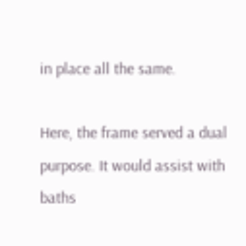in place all the same.

Here, the frame served a dual purpose. It would assist with baths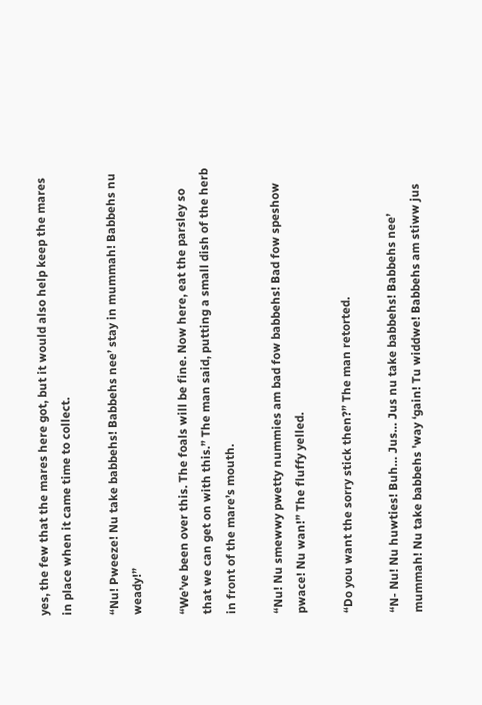yes, the few that the mares here got, but it would also help keep the mares in place when it came time to collect.

“Nu! Pweeze! Nu take babbehs! Babbehs nee’ stay in mummah! Babbehs nu weady!”

“We’ve been over this. The foals will be fine. Now here, eat the parsley so that we can get on with this.” The man said, putting a small dish of the herb in front of the mare’s mouth.

“Nu! Nu smewwy pwetty nummies am bad fow babbehs! Bad fow speshow pwace! Nu wan!” The fluffy yelled.

“Do you want the sorry stick then?” The man retorted.

“N- Nu! Nu huwties! Buh… Jus… Jus nu take babbehs! Babbehs nee’ mummah! Nu take babbehs 'way ‘gain! Tu widdwe! Babbehs am stiww jus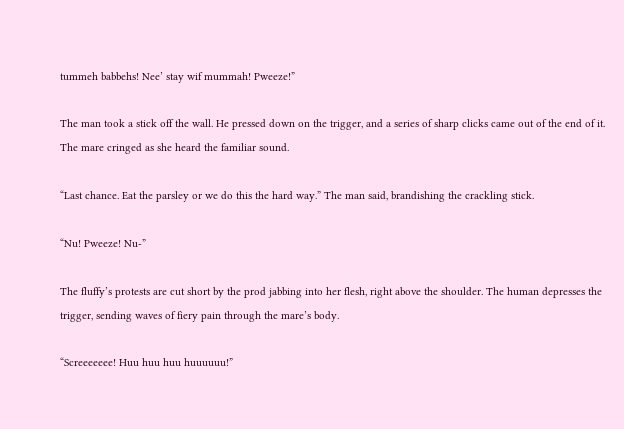tummeh babbehs! Nee’ stay wif mummah! Pweeze!”

The man took a stick off the wall. He pressed down on the trigger, and a series of sharp clicks came out of the end of it. The mare cringed as she heard the familiar sound.

“Last chance. Eat the parsley or we do this the hard way.” The man said, brandishing the crackling stick.

“Nu! Pweeze! Nu-”

The fluffy’s protests are cut short by the prod jabbing into her flesh, right above the shoulder. The human depresses the trigger, sending waves of fiery pain through the mare’s body.

“Screeeeeee! Huu huu huu huuuuuu!”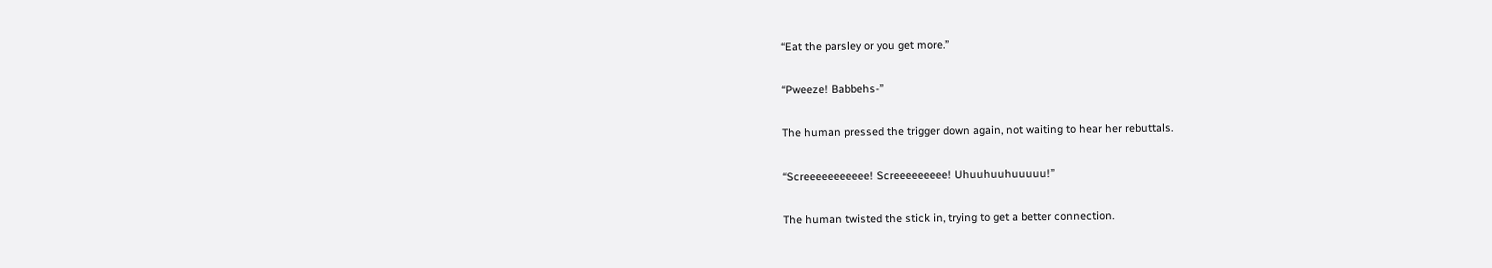“Eat the parsley or you get more.”

“Pweeze! Babbehs-”

The human pressed the trigger down again, not waiting to hear her rebuttals.

“Screeeeeeeeeee! Screeeeeeeee! Uhuuhuuhuuuuu!”

The human twisted the stick in, trying to get a better connection.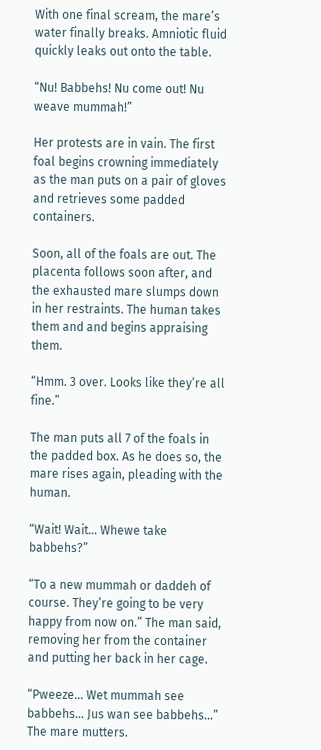With one final scream, the mare’s water finally breaks. Amniotic fluid quickly leaks out onto the table.

“Nu! Babbehs! Nu come out! Nu weave mummah!”

Her protests are in vain. The first foal begins crowning immediately as the man puts on a pair of gloves and retrieves some padded containers.

Soon, all of the foals are out. The placenta follows soon after, and the exhausted mare slumps down in her restraints. The human takes them and and begins appraising them.

“Hmm. 3 over. Looks like they’re all fine.”

The man puts all 7 of the foals in the padded box. As he does so, the mare rises again, pleading with the human.

“Wait! Wait… Whewe take babbehs?”

“To a new mummah or daddeh of course. They’re going to be very happy from now on.” The man said, removing her from the container and putting her back in her cage.

“Pweeze… Wet mummah see babbehs… Jus wan see babbehs…” The mare mutters.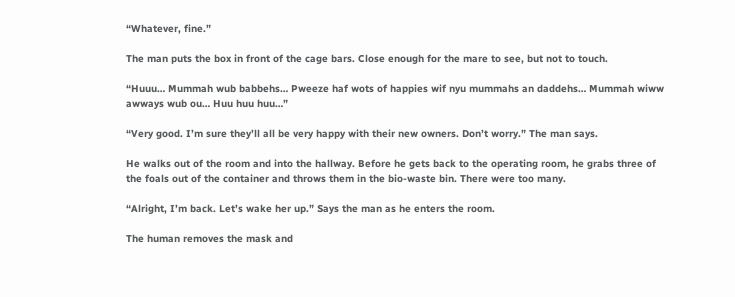“Whatever, fine.”

The man puts the box in front of the cage bars. Close enough for the mare to see, but not to touch.

“Huuu… Mummah wub babbehs… Pweeze haf wots of happies wif nyu mummahs an daddehs… Mummah wiww awways wub ou… Huu huu huu…”

“Very good. I’m sure they’ll all be very happy with their new owners. Don’t worry.” The man says.

He walks out of the room and into the hallway. Before he gets back to the operating room, he grabs three of the foals out of the container and throws them in the bio-waste bin. There were too many.

“Alright, I’m back. Let’s wake her up.” Says the man as he enters the room.

The human removes the mask and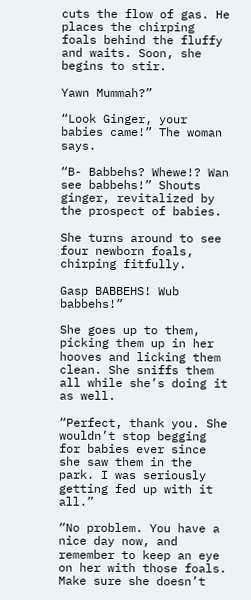cuts the flow of gas. He places the chirping foals behind the fluffy and waits. Soon, she begins to stir.

Yawn Mummah?”

“Look Ginger, your babies came!” The woman says.

“B- Babbehs? Whewe!? Wan see babbehs!” Shouts ginger, revitalized by the prospect of babies.

She turns around to see four newborn foals, chirping fitfully.

Gasp BABBEHS! Wub babbehs!”

She goes up to them, picking them up in her hooves and licking them clean. She sniffs them all while she’s doing it as well.

“Perfect, thank you. She wouldn’t stop begging for babies ever since she saw them in the park. I was seriously getting fed up with it all.”

“No problem. You have a nice day now, and remember to keep an eye on her with those foals. Make sure she doesn’t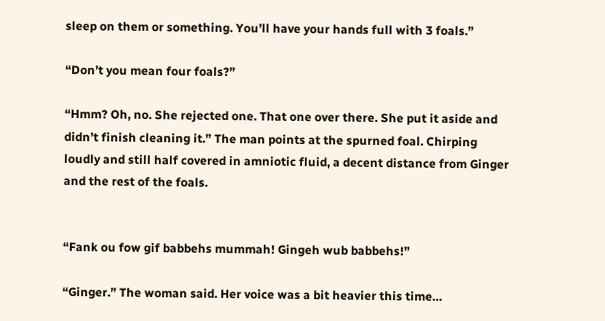sleep on them or something. You’ll have your hands full with 3 foals.”

“Don’t you mean four foals?”

“Hmm? Oh, no. She rejected one. That one over there. She put it aside and didn’t finish cleaning it.” The man points at the spurned foal. Chirping loudly and still half covered in amniotic fluid, a decent distance from Ginger and the rest of the foals.


“Fank ou fow gif babbehs mummah! Gingeh wub babbehs!”

“Ginger.” The woman said. Her voice was a bit heavier this time…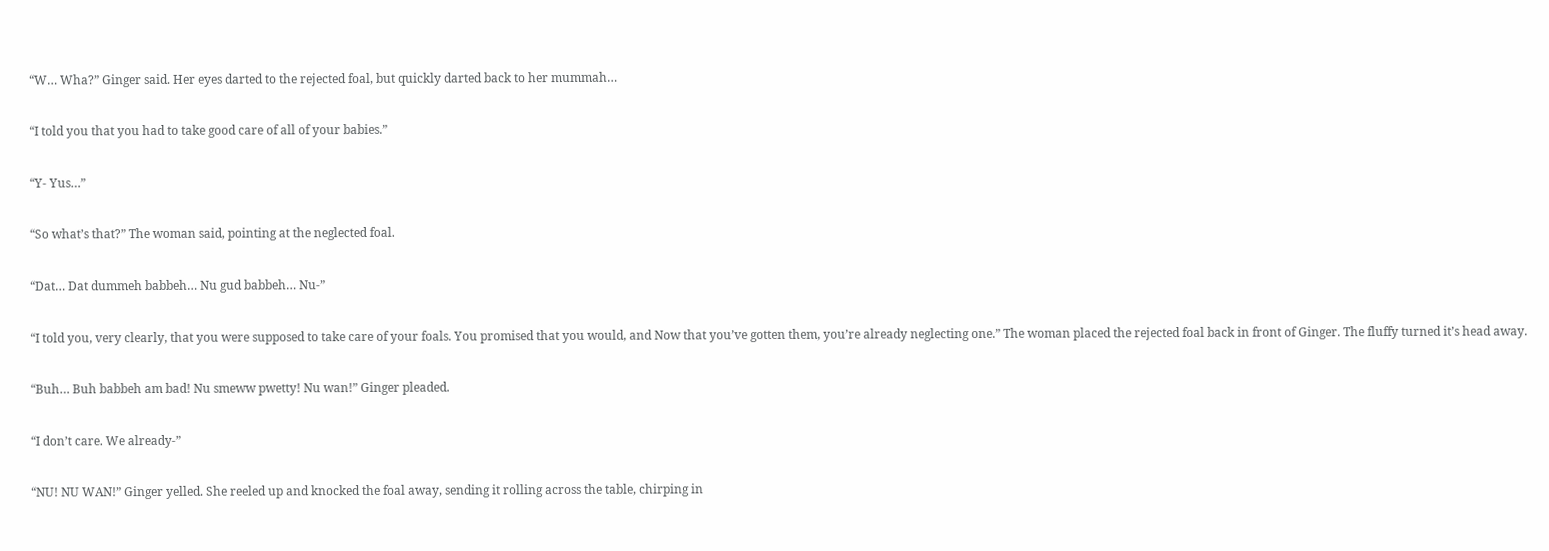“W… Wha?” Ginger said. Her eyes darted to the rejected foal, but quickly darted back to her mummah…

“I told you that you had to take good care of all of your babies.”

“Y- Yus…”

“So what’s that?” The woman said, pointing at the neglected foal.

“Dat… Dat dummeh babbeh… Nu gud babbeh… Nu-”

“I told you, very clearly, that you were supposed to take care of your foals. You promised that you would, and Now that you’ve gotten them, you’re already neglecting one.” The woman placed the rejected foal back in front of Ginger. The fluffy turned it’s head away.

“Buh… Buh babbeh am bad! Nu smeww pwetty! Nu wan!” Ginger pleaded.

“I don’t care. We already-”

“NU! NU WAN!” Ginger yelled. She reeled up and knocked the foal away, sending it rolling across the table, chirping in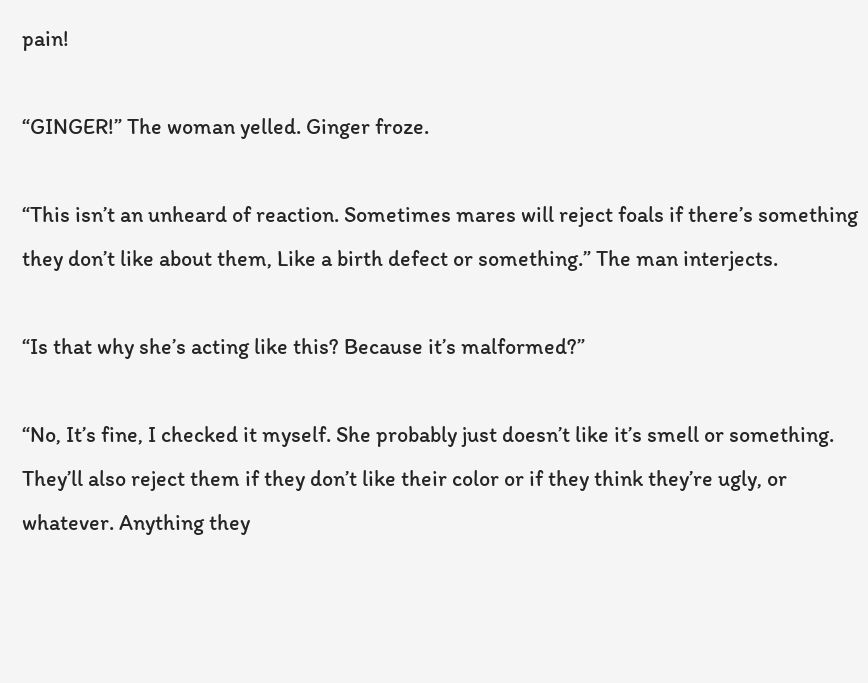pain!

“GINGER!” The woman yelled. Ginger froze.

“This isn’t an unheard of reaction. Sometimes mares will reject foals if there’s something they don’t like about them, Like a birth defect or something.” The man interjects.

“Is that why she’s acting like this? Because it’s malformed?”

“No, It’s fine, I checked it myself. She probably just doesn’t like it’s smell or something. They’ll also reject them if they don’t like their color or if they think they’re ugly, or whatever. Anything they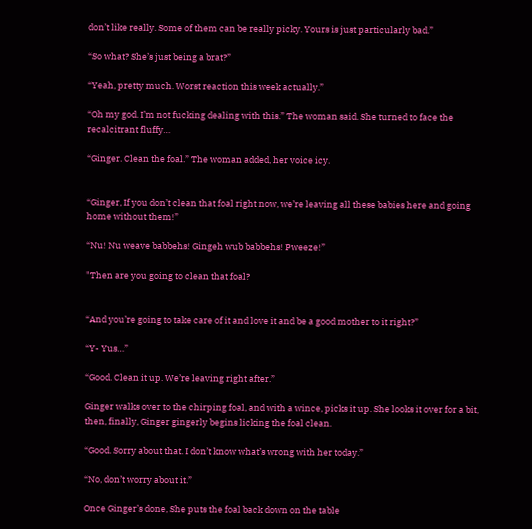don’t like really. Some of them can be really picky. Yours is just particularly bad.”

“So what? She’s just being a brat?”

“Yeah, pretty much. Worst reaction this week actually.”

“Oh my god. I’m not fucking dealing with this.” The woman said. She turned to face the recalcitrant fluffy…

“Ginger. Clean the foal.” The woman added, her voice icy.


“Ginger, If you don’t clean that foal right now, we’re leaving all these babies here and going home without them!”

“Nu! Nu weave babbehs! Gingeh wub babbehs! Pweeze!”

"Then are you going to clean that foal?


“And you’re going to take care of it and love it and be a good mother to it right?”

“Y- Yus…”

“Good. Clean it up. We’re leaving right after.”

Ginger walks over to the chirping foal, and with a wince, picks it up. She looks it over for a bit, then, finally, Ginger gingerly begins licking the foal clean.

“Good. Sorry about that. I don’t know what’s wrong with her today.”

“No, don’t worry about it.”

Once Ginger’s done, She puts the foal back down on the table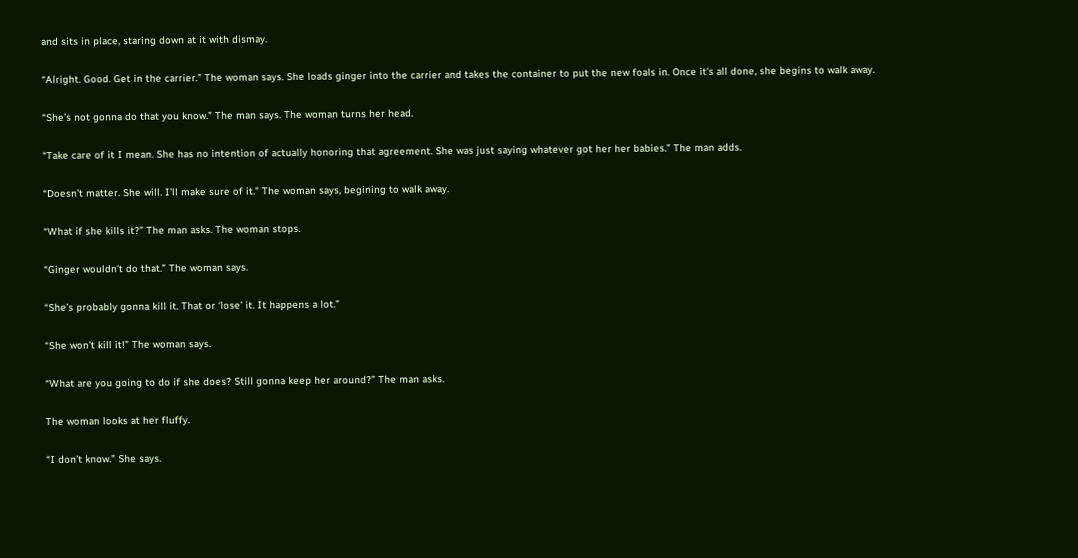and sits in place, staring down at it with dismay.

“Alright. Good. Get in the carrier.” The woman says. She loads ginger into the carrier and takes the container to put the new foals in. Once it’s all done, she begins to walk away.

“She’s not gonna do that you know.” The man says. The woman turns her head.

“Take care of it I mean. She has no intention of actually honoring that agreement. She was just saying whatever got her her babies.” The man adds.

“Doesn’t matter. She will. I’ll make sure of it.” The woman says, begining to walk away.

“What if she kills it?” The man asks. The woman stops.

“Ginger wouldn’t do that.” The woman says.

“She’s probably gonna kill it. That or ‘lose’ it. It happens a lot.”

“She won’t kill it!” The woman says.

“What are you going to do if she does? Still gonna keep her around?” The man asks.

The woman looks at her fluffy.

“I don’t know.” She says.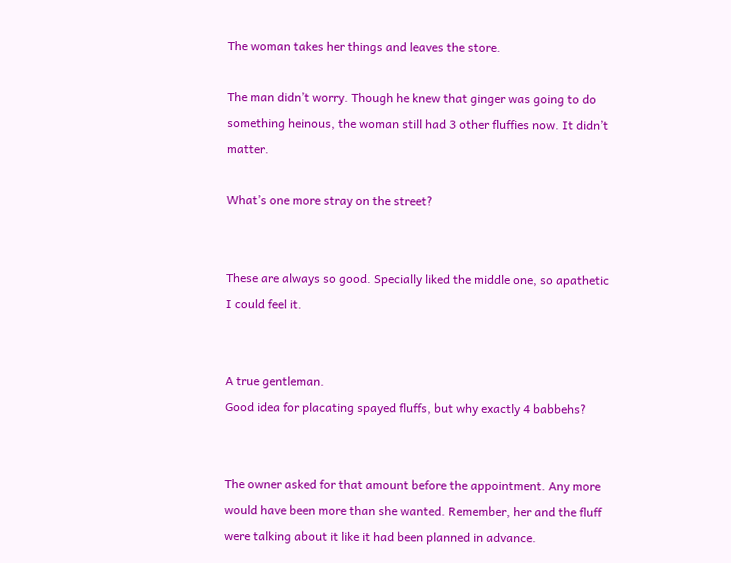The woman takes her things and leaves the store.

The man didn’t worry. Though he knew that ginger was going to do something heinous, the woman still had 3 other fluffies now. It didn’t matter.

What’s one more stray on the street?


These are always so good. Specially liked the middle one, so apathetic I could feel it.


A true gentleman.
Good idea for placating spayed fluffs, but why exactly 4 babbehs?


The owner asked for that amount before the appointment. Any more would have been more than she wanted. Remember, her and the fluff were talking about it like it had been planned in advance.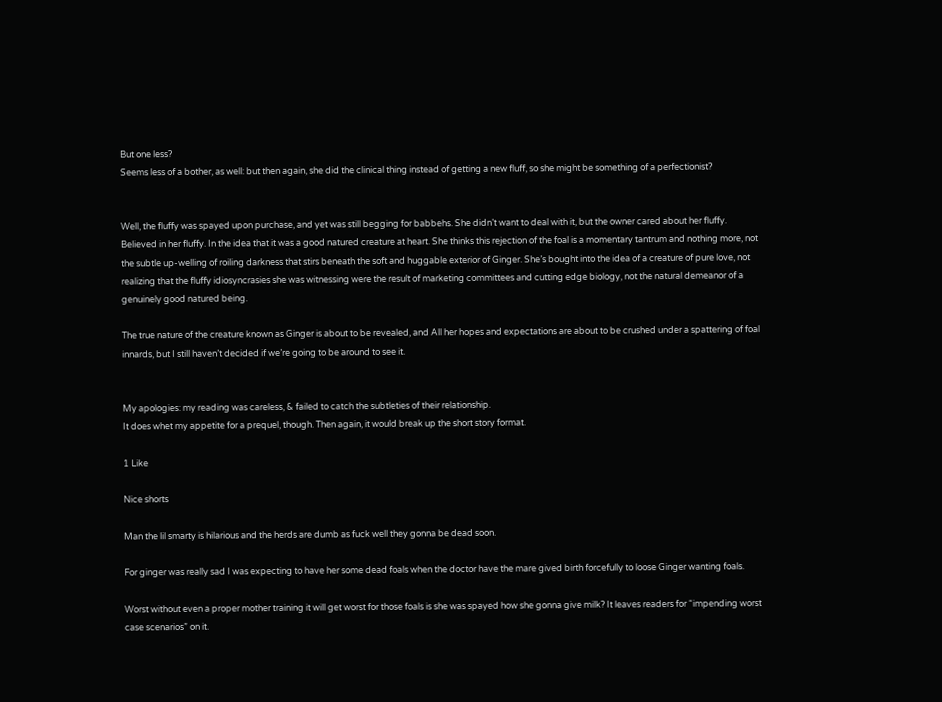But one less?
Seems less of a bother, as well: but then again, she did the clinical thing instead of getting a new fluff, so she might be something of a perfectionist?


Well, the fluffy was spayed upon purchase, and yet was still begging for babbehs. She didn’t want to deal with it, but the owner cared about her fluffy. Believed in her fluffy. In the idea that it was a good natured creature at heart. She thinks this rejection of the foal is a momentary tantrum and nothing more, not the subtle up-welling of roiling darkness that stirs beneath the soft and huggable exterior of Ginger. She’s bought into the idea of a creature of pure love, not realizing that the fluffy idiosyncrasies she was witnessing were the result of marketing committees and cutting edge biology, not the natural demeanor of a genuinely good natured being.

The true nature of the creature known as Ginger is about to be revealed, and All her hopes and expectations are about to be crushed under a spattering of foal innards, but I still haven’t decided if we’re going to be around to see it.


My apologies: my reading was careless, & failed to catch the subtleties of their relationship.
It does whet my appetite for a prequel, though. Then again, it would break up the short story format.

1 Like

Nice shorts

Man the lil smarty is hilarious and the herds are dumb as fuck well they gonna be dead soon.

For ginger was really sad I was expecting to have her some dead foals when the doctor have the mare gived birth forcefully to loose Ginger wanting foals.

Worst without even a proper mother training it will get worst for those foals is she was spayed how she gonna give milk? It leaves readers for “impending worst case scenarios” on it.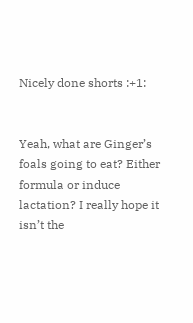Nicely done shorts :+1:


Yeah, what are Ginger’s foals going to eat? Either formula or induce lactation? I really hope it isn’t the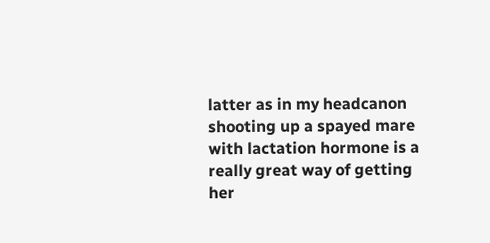latter as in my headcanon shooting up a spayed mare with lactation hormone is a really great way of getting her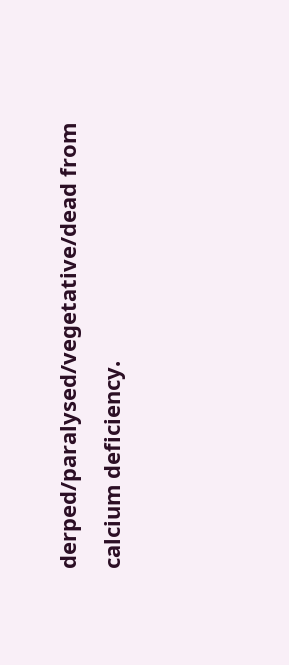derped/paralysed/vegetative/dead from calcium deficiency.